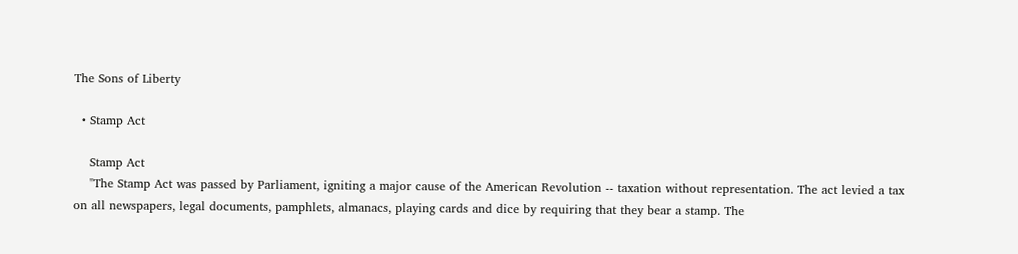The Sons of Liberty

  • Stamp Act

    Stamp Act
    "The Stamp Act was passed by Parliament, igniting a major cause of the American Revolution -- taxation without representation. The act levied a tax on all newspapers, legal documents, pamphlets, almanacs, playing cards and dice by requiring that they bear a stamp. The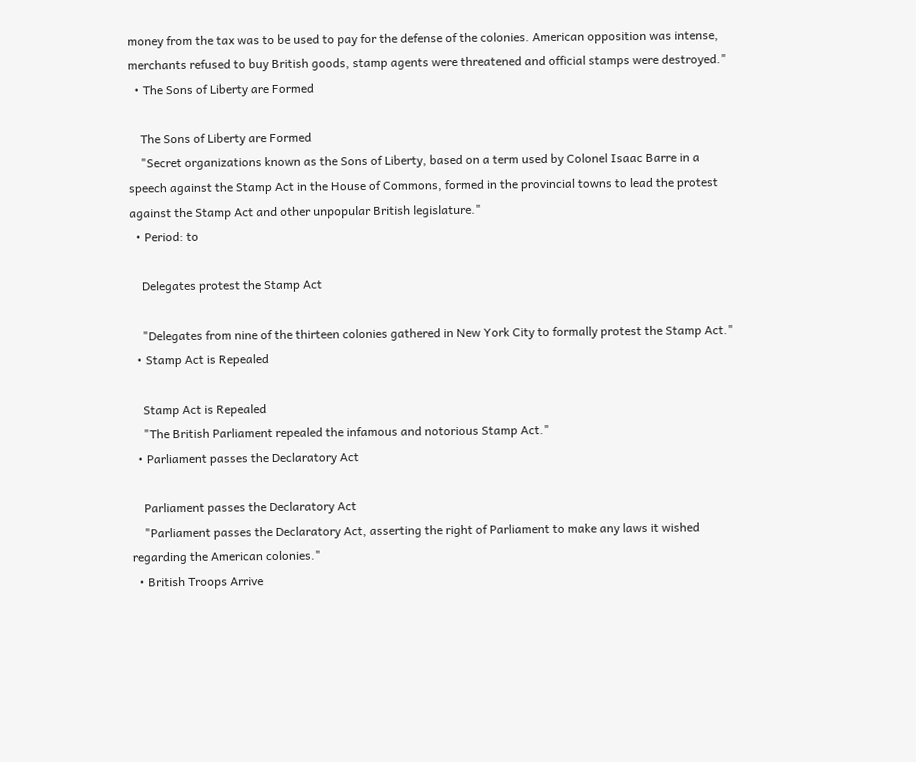money from the tax was to be used to pay for the defense of the colonies. American opposition was intense, merchants refused to buy British goods, stamp agents were threatened and official stamps were destroyed."
  • The Sons of Liberty are Formed

    The Sons of Liberty are Formed
    "Secret organizations known as the Sons of Liberty, based on a term used by Colonel Isaac Barre in a speech against the Stamp Act in the House of Commons, formed in the provincial towns to lead the protest against the Stamp Act and other unpopular British legislature."
  • Period: to

    Delegates protest the Stamp Act

    "Delegates from nine of the thirteen colonies gathered in New York City to formally protest the Stamp Act."
  • Stamp Act is Repealed

    Stamp Act is Repealed
    "The British Parliament repealed the infamous and notorious Stamp Act."
  • Parliament passes the Declaratory Act

    Parliament passes the Declaratory Act
    "Parliament passes the Declaratory Act, asserting the right of Parliament to make any laws it wished regarding the American colonies."
  • British Troops Arrive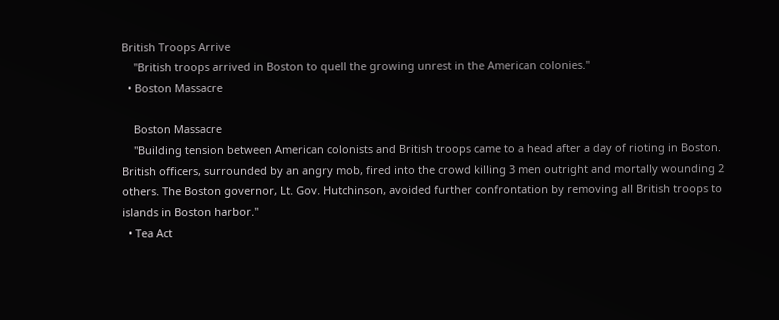British Troops Arrive
    "British troops arrived in Boston to quell the growing unrest in the American colonies."
  • Boston Massacre

    Boston Massacre
    "Building tension between American colonists and British troops came to a head after a day of rioting in Boston. British officers, surrounded by an angry mob, fired into the crowd killing 3 men outright and mortally wounding 2 others. The Boston governor, Lt. Gov. Hutchinson, avoided further confrontation by removing all British troops to islands in Boston harbor."
  • Tea Act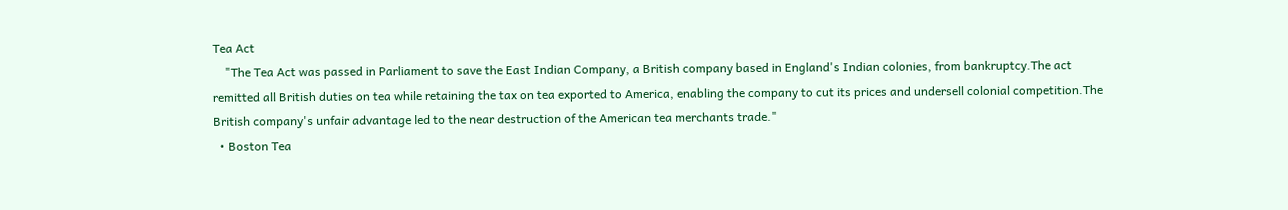Tea Act
    "The Tea Act was passed in Parliament to save the East Indian Company, a British company based in England's Indian colonies, from bankruptcy.The act remitted all British duties on tea while retaining the tax on tea exported to America, enabling the company to cut its prices and undersell colonial competition.The British company's unfair advantage led to the near destruction of the American tea merchants trade."
  • Boston Tea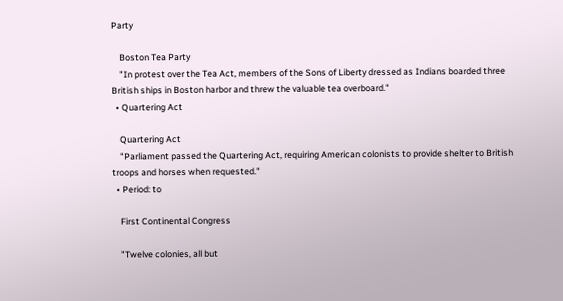Party

    Boston Tea Party
    "In protest over the Tea Act, members of the Sons of Liberty dressed as Indians boarded three British ships in Boston harbor and threw the valuable tea overboard."
  • Quartering Act

    Quartering Act
    "Parliament passed the Quartering Act, requiring American colonists to provide shelter to British troops and horses when requested."
  • Period: to

    First Continental Congress

    "Twelve colonies, all but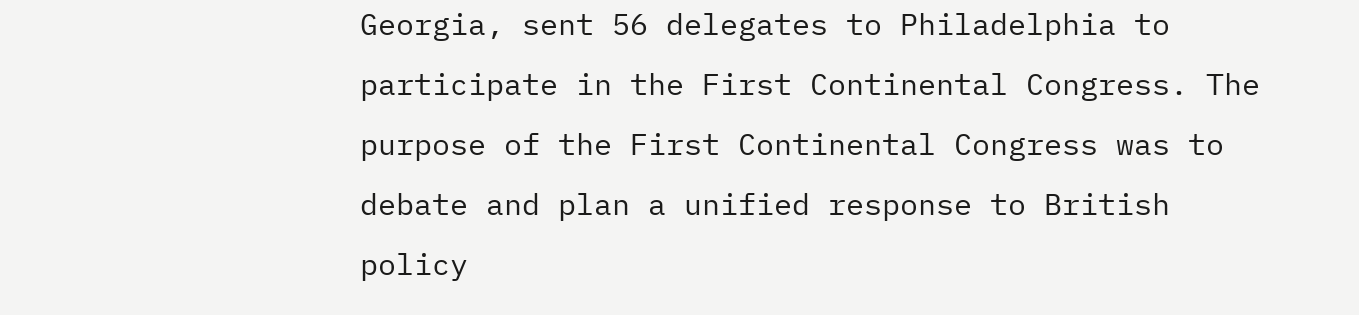Georgia, sent 56 delegates to Philadelphia to participate in the First Continental Congress. The purpose of the First Continental Congress was to debate and plan a unified response to British policy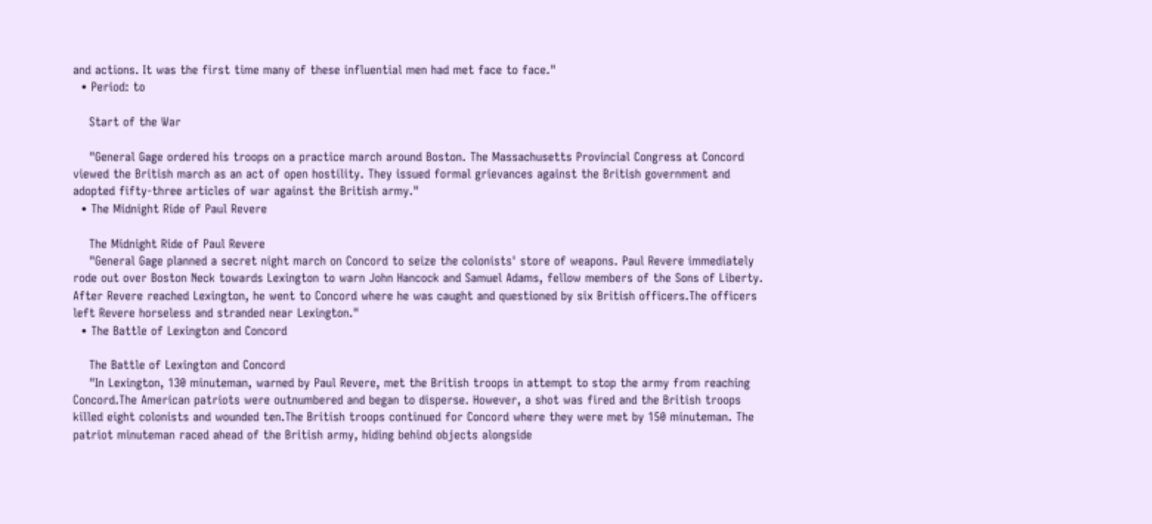and actions. It was the first time many of these influential men had met face to face."
  • Period: to

    Start of the War

    "General Gage ordered his troops on a practice march around Boston. The Massachusetts Provincial Congress at Concord viewed the British march as an act of open hostility. They issued formal grievances against the British government and adopted fifty-three articles of war against the British army."
  • The Midnight Ride of Paul Revere

    The Midnight Ride of Paul Revere
    "General Gage planned a secret night march on Concord to seize the colonists' store of weapons. Paul Revere immediately rode out over Boston Neck towards Lexington to warn John Hancock and Samuel Adams, fellow members of the Sons of Liberty. After Revere reached Lexington, he went to Concord where he was caught and questioned by six British officers.The officers left Revere horseless and stranded near Lexington."
  • The Battle of Lexington and Concord

    The Battle of Lexington and Concord
    "In Lexington, 130 minuteman, warned by Paul Revere, met the British troops in attempt to stop the army from reaching Concord.The American patriots were outnumbered and began to disperse. However, a shot was fired and the British troops killed eight colonists and wounded ten.The British troops continued for Concord where they were met by 150 minuteman. The patriot minuteman raced ahead of the British army, hiding behind objects alongside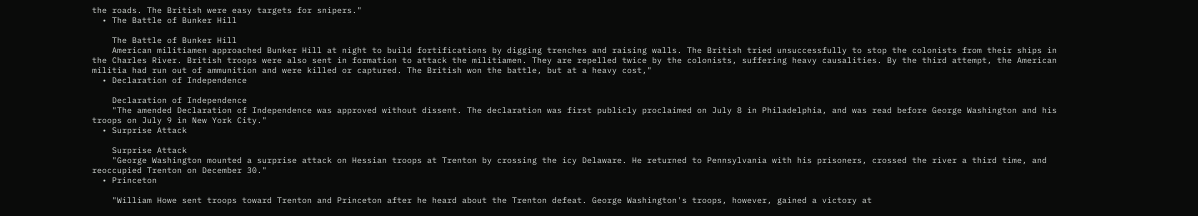the roads. The British were easy targets for snipers."
  • The Battle of Bunker Hill

    The Battle of Bunker Hill
    American militiamen approached Bunker Hill at night to build fortifications by digging trenches and raising walls. The British tried unsuccessfully to stop the colonists from their ships in the Charles River. British troops were also sent in formation to attack the militiamen. They are repelled twice by the colonists, suffering heavy causalities. By the third attempt, the American militia had run out of ammunition and were killed or captured. The British won the battle, but at a heavy cost,"
  • Declaration of Independence

    Declaration of Independence
    "The amended Declaration of Independence was approved without dissent. The declaration was first publicly proclaimed on July 8 in Philadelphia, and was read before George Washington and his troops on July 9 in New York City."
  • Surprise Attack

    Surprise Attack
    "George Washington mounted a surprise attack on Hessian troops at Trenton by crossing the icy Delaware. He returned to Pennsylvania with his prisoners, crossed the river a third time, and reoccupied Trenton on December 30."
  • Princeton

    "William Howe sent troops toward Trenton and Princeton after he heard about the Trenton defeat. George Washington's troops, however, gained a victory at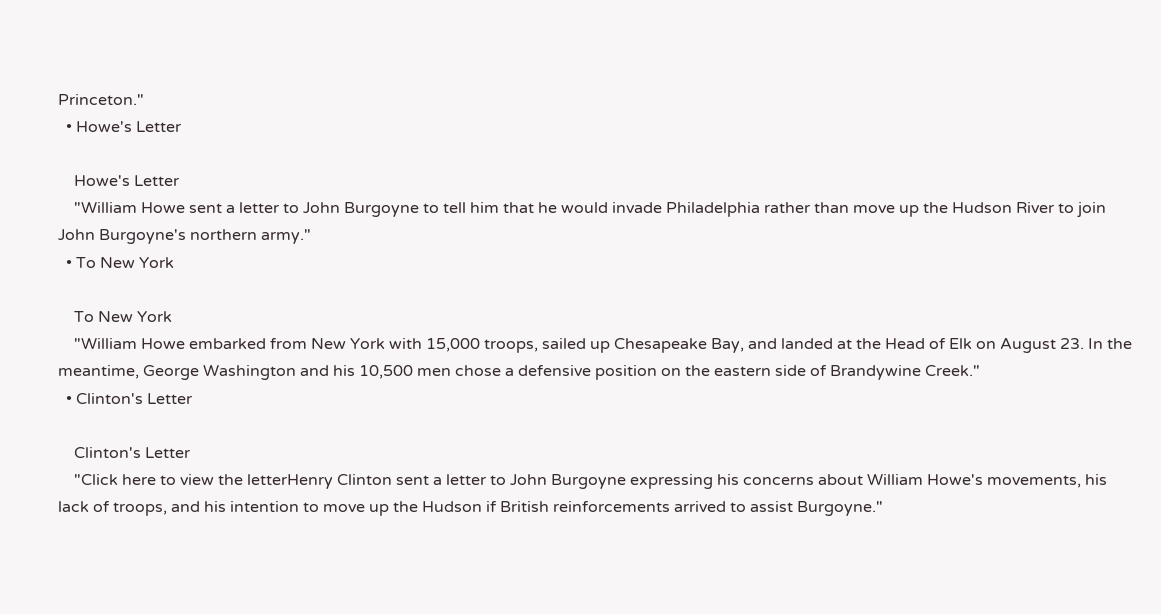Princeton."
  • Howe's Letter

    Howe's Letter
    "William Howe sent a letter to John Burgoyne to tell him that he would invade Philadelphia rather than move up the Hudson River to join John Burgoyne's northern army."
  • To New York

    To New York
    "William Howe embarked from New York with 15,000 troops, sailed up Chesapeake Bay, and landed at the Head of Elk on August 23. In the meantime, George Washington and his 10,500 men chose a defensive position on the eastern side of Brandywine Creek."
  • Clinton's Letter

    Clinton's Letter
    "Click here to view the letterHenry Clinton sent a letter to John Burgoyne expressing his concerns about William Howe's movements, his lack of troops, and his intention to move up the Hudson if British reinforcements arrived to assist Burgoyne."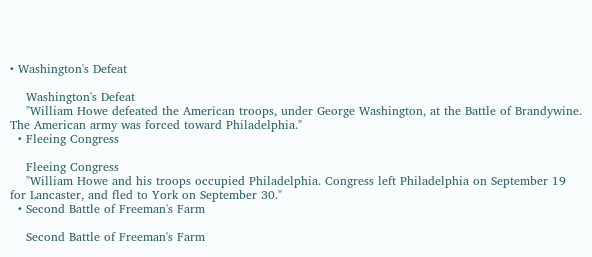• Washington's Defeat

    Washington's Defeat
    "William Howe defeated the American troops, under George Washington, at the Battle of Brandywine. The American army was forced toward Philadelphia."
  • Fleeing Congress

    Fleeing Congress
    "William Howe and his troops occupied Philadelphia. Congress left Philadelphia on September 19 for Lancaster, and fled to York on September 30."
  • Second Battle of Freeman's Farm

    Second Battle of Freeman's Farm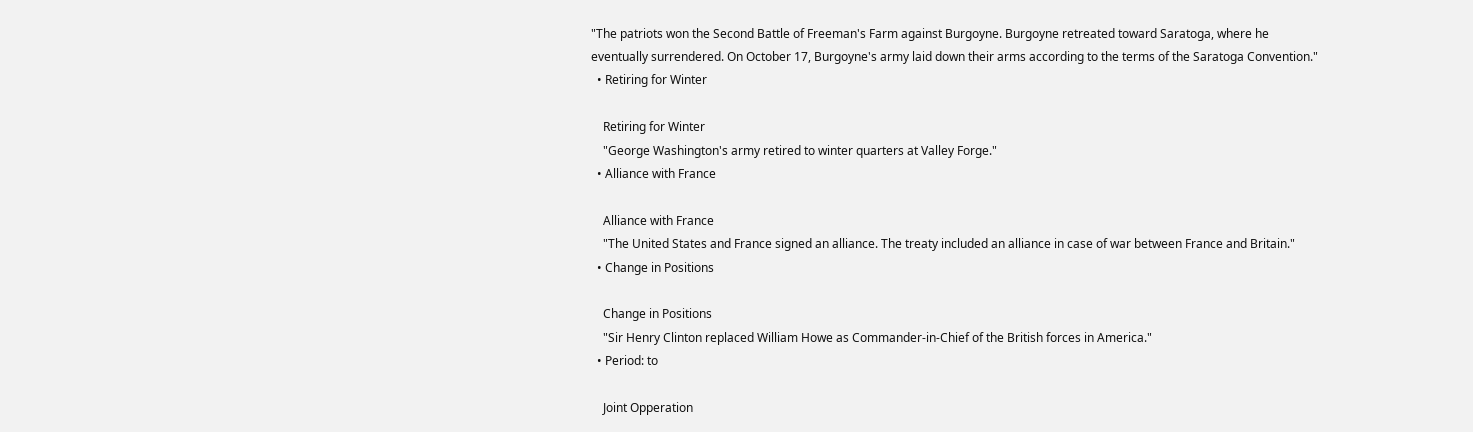"The patriots won the Second Battle of Freeman's Farm against Burgoyne. Burgoyne retreated toward Saratoga, where he eventually surrendered. On October 17, Burgoyne's army laid down their arms according to the terms of the Saratoga Convention."
  • Retiring for Winter

    Retiring for Winter
    "George Washington's army retired to winter quarters at Valley Forge."
  • Alliance with France

    Alliance with France
    "The United States and France signed an alliance. The treaty included an alliance in case of war between France and Britain."
  • Change in Positions

    Change in Positions
    "Sir Henry Clinton replaced William Howe as Commander-in-Chief of the British forces in America."
  • Period: to

    Joint Opperation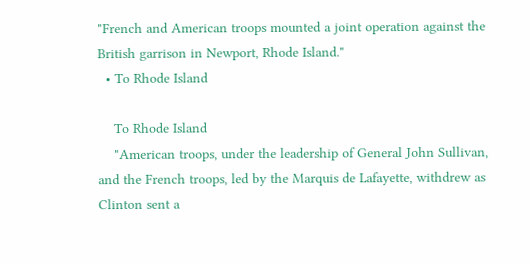"French and American troops mounted a joint operation against the British garrison in Newport, Rhode Island."
  • To Rhode Island

    To Rhode Island
    "American troops, under the leadership of General John Sullivan, and the French troops, led by the Marquis de Lafayette, withdrew as Clinton sent a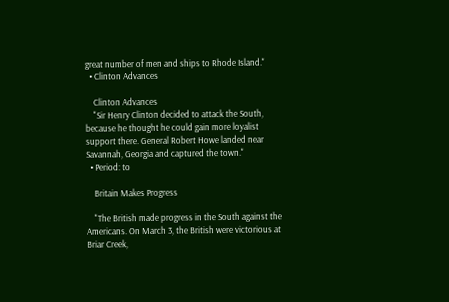great number of men and ships to Rhode Island."
  • Clinton Advances

    Clinton Advances
    "Sir Henry Clinton decided to attack the South, because he thought he could gain more loyalist support there. General Robert Howe landed near Savannah, Georgia and captured the town."
  • Period: to

    Britain Makes Progress

    "The British made progress in the South against the Americans. On March 3, the British were victorious at Briar Creek,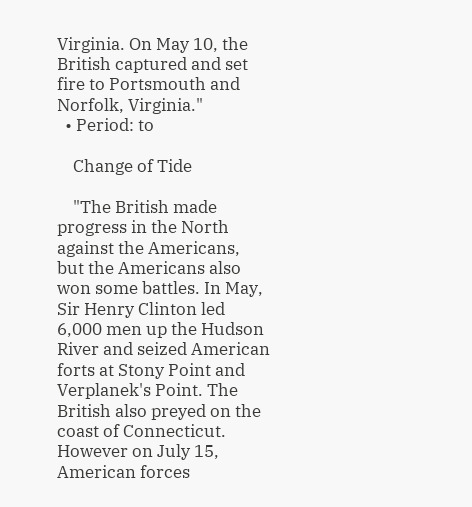Virginia. On May 10, the British captured and set fire to Portsmouth and Norfolk, Virginia."
  • Period: to

    Change of Tide

    "The British made progress in the North against the Americans, but the Americans also won some battles. In May, Sir Henry Clinton led 6,000 men up the Hudson River and seized American forts at Stony Point and Verplanek's Point. The British also preyed on the coast of Connecticut. However on July 15, American forces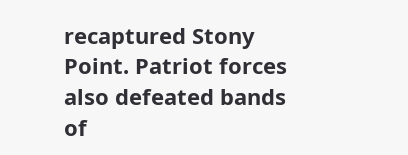recaptured Stony Point. Patriot forces also defeated bands of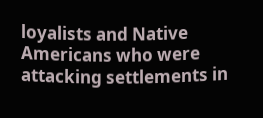loyalists and Native Americans who were attacking settlements in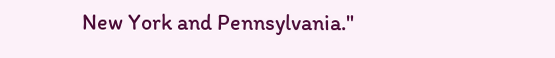New York and Pennsylvania."